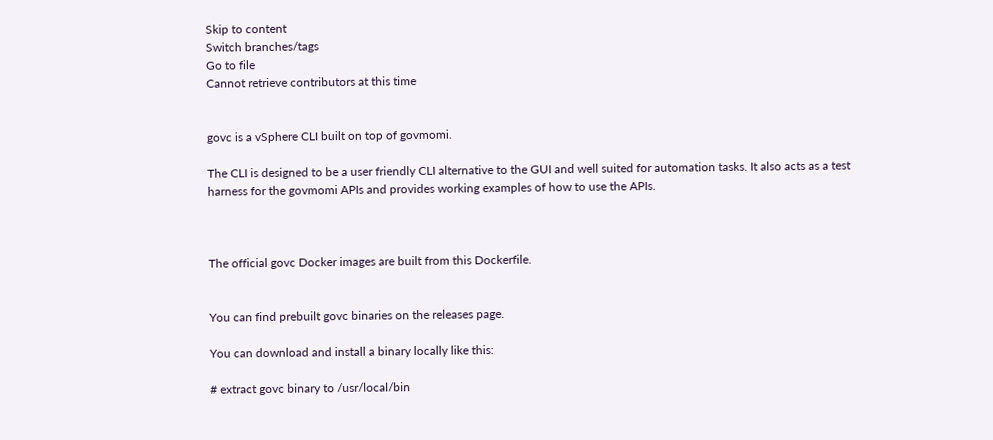Skip to content
Switch branches/tags
Go to file
Cannot retrieve contributors at this time


govc is a vSphere CLI built on top of govmomi.

The CLI is designed to be a user friendly CLI alternative to the GUI and well suited for automation tasks. It also acts as a test harness for the govmomi APIs and provides working examples of how to use the APIs.



The official govc Docker images are built from this Dockerfile.


You can find prebuilt govc binaries on the releases page.

You can download and install a binary locally like this:

# extract govc binary to /usr/local/bin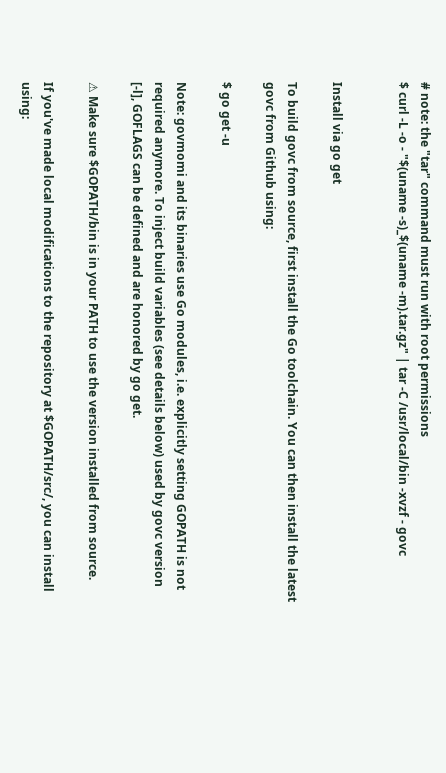# note: the "tar" command must run with root permissions
$ curl -L -o - "$(uname -s)_$(uname -m).tar.gz" | tar -C /usr/local/bin -xvzf - govc


Install via go get

To build govc from source, first install the Go toolchain. You can then install the latest govc from Github using:

$ go get -u

Note: govmomi and its binaries use Go modules, i.e. explicitly setting GOPATH is not required anymore. To inject build variables (see details below) used by govc version [-l], GOFLAGS can be defined and are honored by go get.

⚠ Make sure $GOPATH/bin is in your PATH to use the version installed from source.

If you've made local modifications to the repository at $GOPATH/src/, you can install using: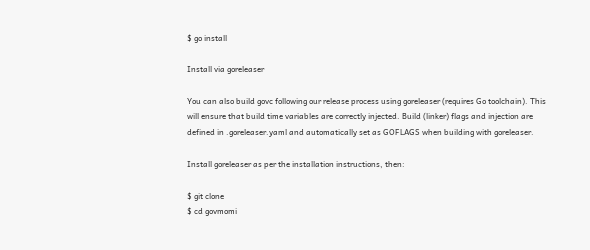$ go install

Install via goreleaser

You can also build govc following our release process using goreleaser (requires Go toolchain). This will ensure that build time variables are correctly injected. Build (linker) flags and injection are defined in .goreleaser.yaml and automatically set as GOFLAGS when building with goreleaser.

Install goreleaser as per the installation instructions, then:

$ git clone
$ cd govmomi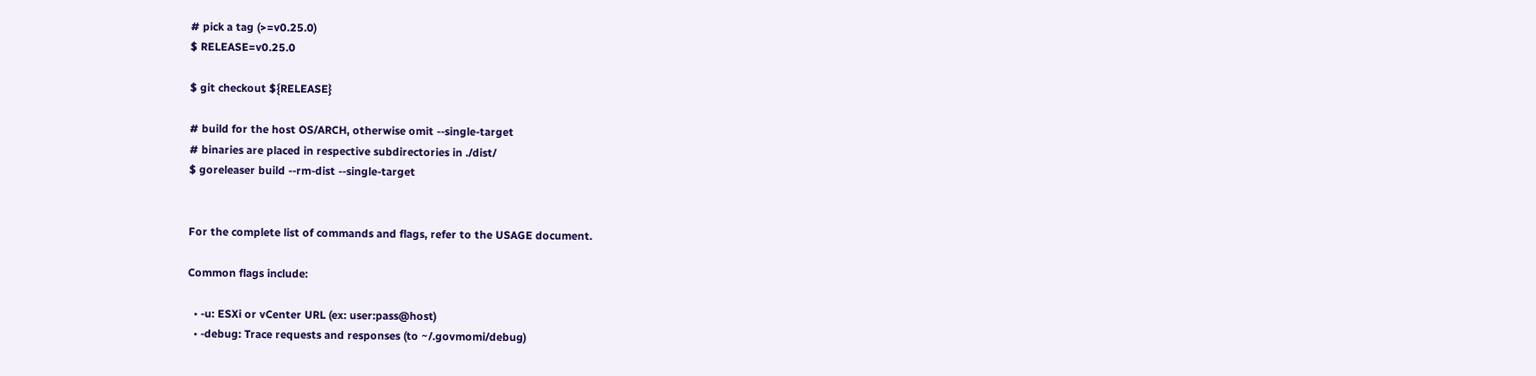# pick a tag (>=v0.25.0)
$ RELEASE=v0.25.0

$ git checkout ${RELEASE}

# build for the host OS/ARCH, otherwise omit --single-target
# binaries are placed in respective subdirectories in ./dist/
$ goreleaser build --rm-dist --single-target


For the complete list of commands and flags, refer to the USAGE document.

Common flags include:

  • -u: ESXi or vCenter URL (ex: user:pass@host)
  • -debug: Trace requests and responses (to ~/.govmomi/debug)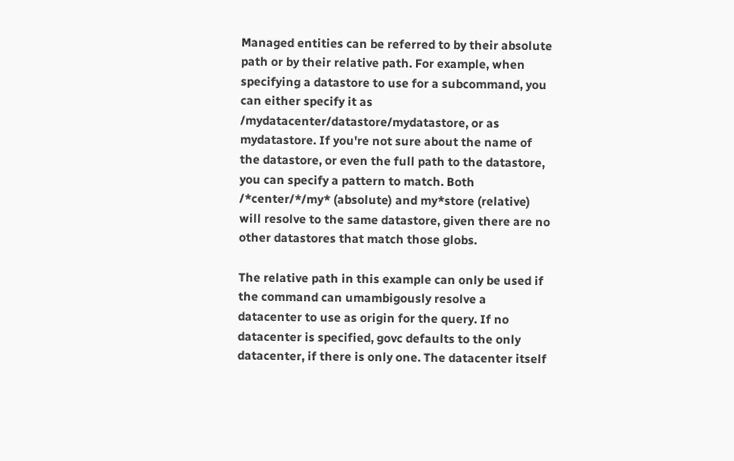Managed entities can be referred to by their absolute path or by their relative path. For example, when specifying a datastore to use for a subcommand, you can either specify it as /mydatacenter/datastore/mydatastore, or as mydatastore. If you're not sure about the name of the datastore, or even the full path to the datastore, you can specify a pattern to match. Both /*center/*/my* (absolute) and my*store (relative) will resolve to the same datastore, given there are no other datastores that match those globs.

The relative path in this example can only be used if the command can umambigously resolve a datacenter to use as origin for the query. If no datacenter is specified, govc defaults to the only datacenter, if there is only one. The datacenter itself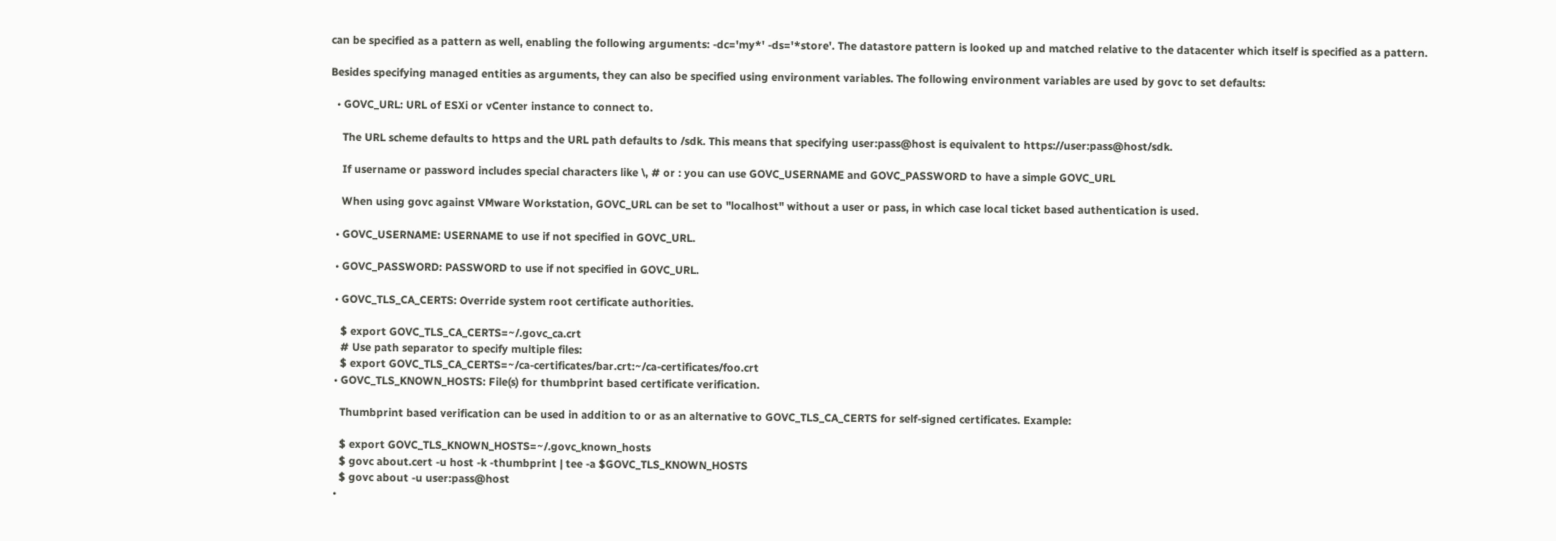can be specified as a pattern as well, enabling the following arguments: -dc='my*' -ds='*store'. The datastore pattern is looked up and matched relative to the datacenter which itself is specified as a pattern.

Besides specifying managed entities as arguments, they can also be specified using environment variables. The following environment variables are used by govc to set defaults:

  • GOVC_URL: URL of ESXi or vCenter instance to connect to.

    The URL scheme defaults to https and the URL path defaults to /sdk. This means that specifying user:pass@host is equivalent to https://user:pass@host/sdk.

    If username or password includes special characters like \, # or : you can use GOVC_USERNAME and GOVC_PASSWORD to have a simple GOVC_URL

    When using govc against VMware Workstation, GOVC_URL can be set to "localhost" without a user or pass, in which case local ticket based authentication is used.

  • GOVC_USERNAME: USERNAME to use if not specified in GOVC_URL.

  • GOVC_PASSWORD: PASSWORD to use if not specified in GOVC_URL.

  • GOVC_TLS_CA_CERTS: Override system root certificate authorities.

    $ export GOVC_TLS_CA_CERTS=~/.govc_ca.crt
    # Use path separator to specify multiple files:
    $ export GOVC_TLS_CA_CERTS=~/ca-certificates/bar.crt:~/ca-certificates/foo.crt
  • GOVC_TLS_KNOWN_HOSTS: File(s) for thumbprint based certificate verification.

    Thumbprint based verification can be used in addition to or as an alternative to GOVC_TLS_CA_CERTS for self-signed certificates. Example:

    $ export GOVC_TLS_KNOWN_HOSTS=~/.govc_known_hosts
    $ govc about.cert -u host -k -thumbprint | tee -a $GOVC_TLS_KNOWN_HOSTS
    $ govc about -u user:pass@host
  •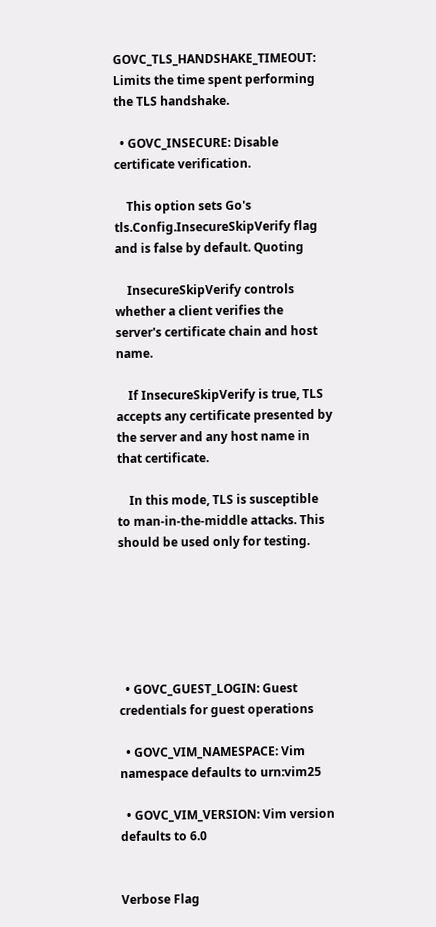GOVC_TLS_HANDSHAKE_TIMEOUT: Limits the time spent performing the TLS handshake.

  • GOVC_INSECURE: Disable certificate verification.

    This option sets Go's tls.Config.InsecureSkipVerify flag and is false by default. Quoting

    InsecureSkipVerify controls whether a client verifies the server's certificate chain and host name.

    If InsecureSkipVerify is true, TLS accepts any certificate presented by the server and any host name in that certificate.

    In this mode, TLS is susceptible to man-in-the-middle attacks. This should be used only for testing.






  • GOVC_GUEST_LOGIN: Guest credentials for guest operations

  • GOVC_VIM_NAMESPACE: Vim namespace defaults to urn:vim25

  • GOVC_VIM_VERSION: Vim version defaults to 6.0


Verbose Flag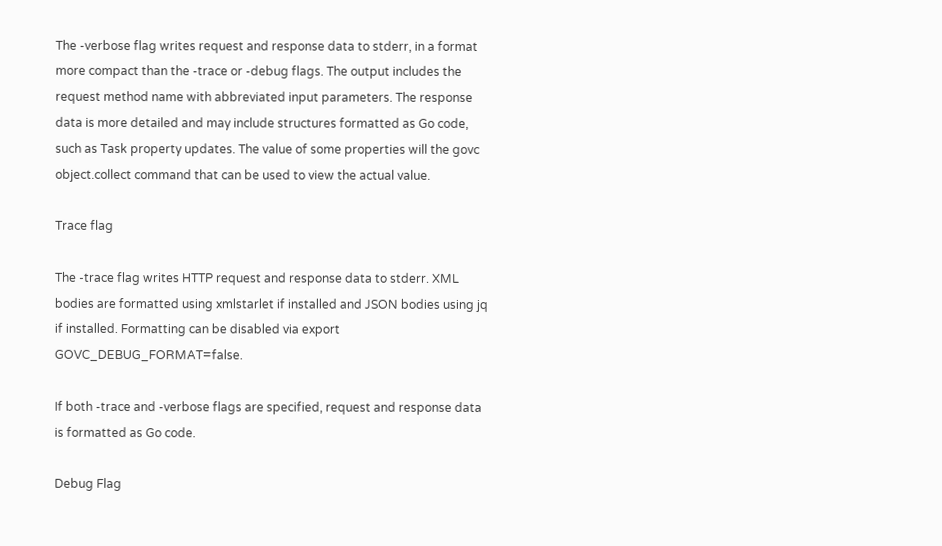The -verbose flag writes request and response data to stderr, in a format more compact than the -trace or -debug flags. The output includes the request method name with abbreviated input parameters. The response data is more detailed and may include structures formatted as Go code, such as Task property updates. The value of some properties will the govc object.collect command that can be used to view the actual value.

Trace flag

The -trace flag writes HTTP request and response data to stderr. XML bodies are formatted using xmlstarlet if installed and JSON bodies using jq if installed. Formatting can be disabled via export GOVC_DEBUG_FORMAT=false.

If both -trace and -verbose flags are specified, request and response data is formatted as Go code.

Debug Flag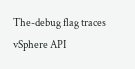The-debug flag traces vSphere API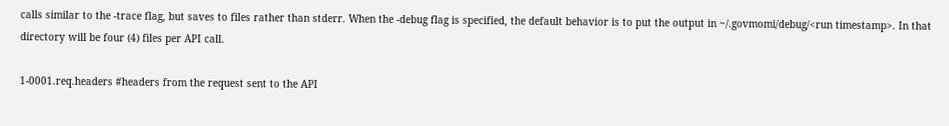calls similar to the -trace flag, but saves to files rather than stderr. When the -debug flag is specified, the default behavior is to put the output in ~/.govmomi/debug/<run timestamp>. In that directory will be four (4) files per API call.

1-0001.req.headers #headers from the request sent to the API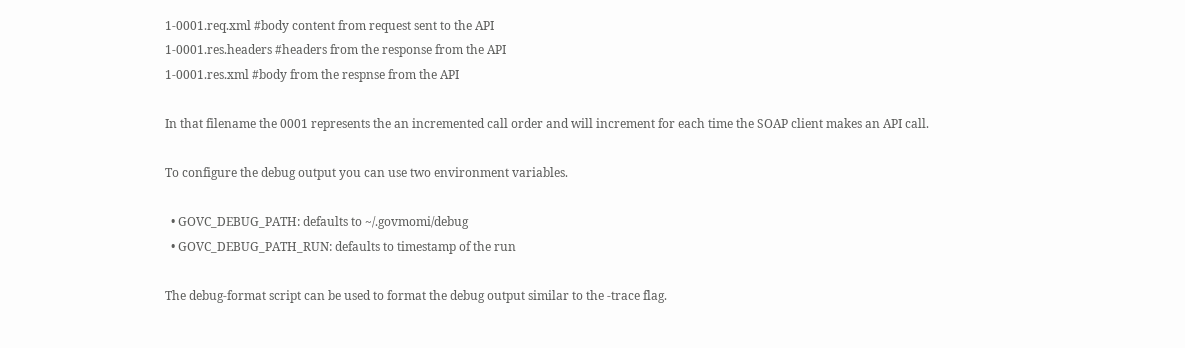1-0001.req.xml #body content from request sent to the API
1-0001.res.headers #headers from the response from the API
1-0001.res.xml #body from the respnse from the API

In that filename the 0001 represents the an incremented call order and will increment for each time the SOAP client makes an API call.

To configure the debug output you can use two environment variables.

  • GOVC_DEBUG_PATH: defaults to ~/.govmomi/debug
  • GOVC_DEBUG_PATH_RUN: defaults to timestamp of the run

The debug-format script can be used to format the debug output similar to the -trace flag.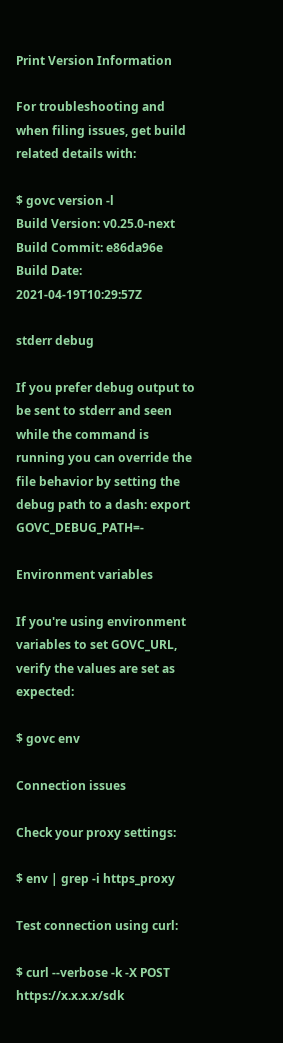Print Version Information

For troubleshooting and when filing issues, get build related details with:

$ govc version -l
Build Version: v0.25.0-next
Build Commit: e86da96e
Build Date: 2021-04-19T10:29:57Z

stderr debug

If you prefer debug output to be sent to stderr and seen while the command is running you can override the file behavior by setting the debug path to a dash: export GOVC_DEBUG_PATH=-

Environment variables

If you're using environment variables to set GOVC_URL, verify the values are set as expected:

$ govc env

Connection issues

Check your proxy settings:

$ env | grep -i https_proxy

Test connection using curl:

$ curl --verbose -k -X POST https://x.x.x.x/sdk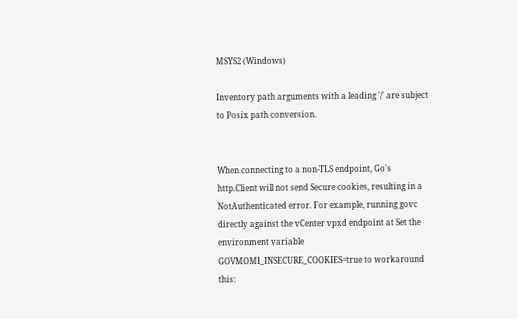MSYS2 (Windows)

Inventory path arguments with a leading '/' are subject to Posix path conversion.


When connecting to a non-TLS endpoint, Go's http.Client will not send Secure cookies, resulting in a NotAuthenticated error. For example, running govc directly against the vCenter vpxd endpoint at Set the environment variable GOVMOMI_INSECURE_COOKIES=true to workaround this: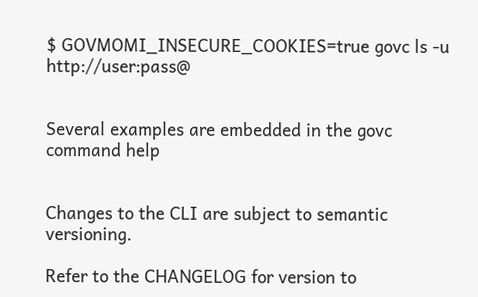$ GOVMOMI_INSECURE_COOKIES=true govc ls -u http://user:pass@


Several examples are embedded in the govc command help


Changes to the CLI are subject to semantic versioning.

Refer to the CHANGELOG for version to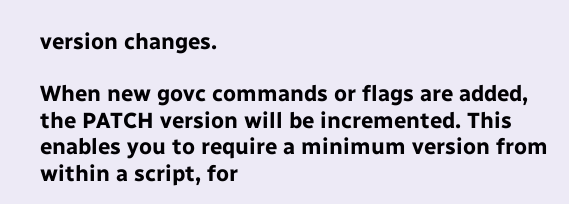version changes.

When new govc commands or flags are added, the PATCH version will be incremented. This enables you to require a minimum version from within a script, for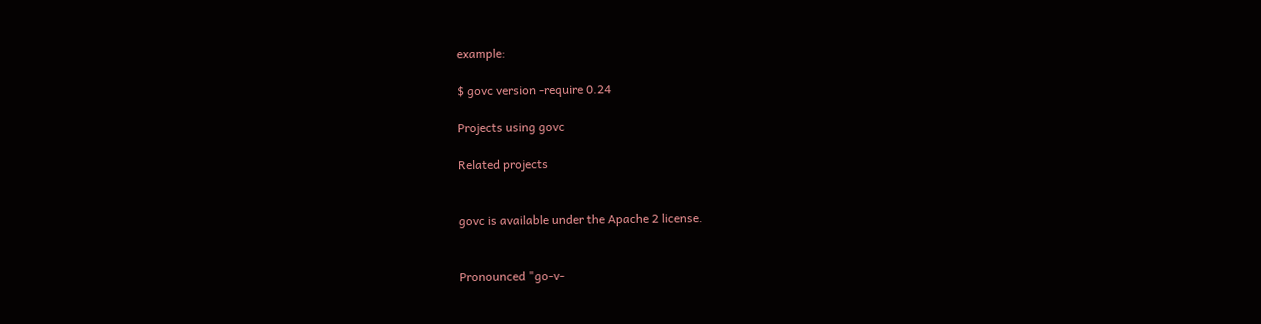example:

$ govc version -require 0.24

Projects using govc

Related projects


govc is available under the Apache 2 license.


Pronounced "go-v-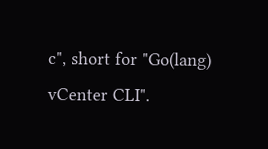c", short for "Go(lang) vCenter CLI".